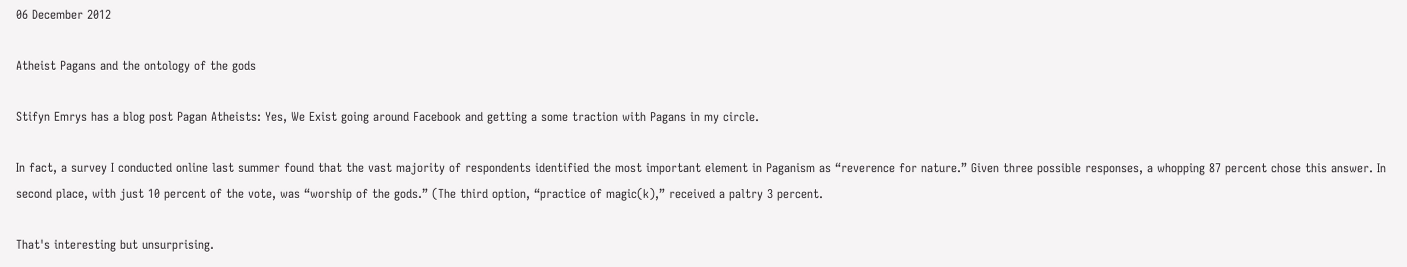06 December 2012

Atheist Pagans and the ontology of the gods

Stifyn Emrys has a blog post Pagan Atheists: Yes, We Exist going around Facebook and getting a some traction with Pagans in my circle.

In fact, a survey I conducted online last summer found that the vast majority of respondents identified the most important element in Paganism as “reverence for nature.” Given three possible responses, a whopping 87 percent chose this answer. In second place, with just 10 percent of the vote, was “worship of the gods.” (The third option, “practice of magic(k),” received a paltry 3 percent.

That's interesting but unsurprising.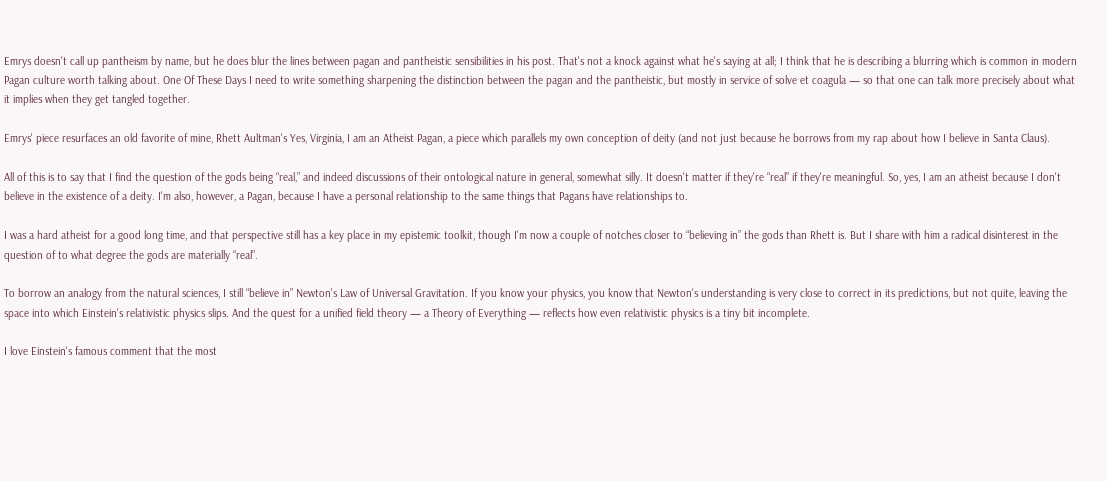Emrys doesn't call up pantheism by name, but he does blur the lines between pagan and pantheistic sensibilities in his post. That's not a knock against what he's saying at all; I think that he is describing a blurring which is common in modern Pagan culture worth talking about. One Of These Days I need to write something sharpening the distinction between the pagan and the pantheistic, but mostly in service of solve et coagula — so that one can talk more precisely about what it implies when they get tangled together.

Emrys' piece resurfaces an old favorite of mine, Rhett Aultman's Yes, Virginia, I am an Atheist Pagan, a piece which parallels my own conception of deity (and not just because he borrows from my rap about how I believe in Santa Claus).

All of this is to say that I find the question of the gods being “real,” and indeed discussions of their ontological nature in general, somewhat silly. It doesn't matter if they're “real” if they're meaningful. So, yes, I am an atheist because I don't believe in the existence of a deity. I'm also, however, a Pagan, because I have a personal relationship to the same things that Pagans have relationships to.

I was a hard atheist for a good long time, and that perspective still has a key place in my epistemic toolkit, though I'm now a couple of notches closer to “believing in” the gods than Rhett is. But I share with him a radical disinterest in the question of to what degree the gods are materially “real”.

To borrow an analogy from the natural sciences, I still “believe in” Newton's Law of Universal Gravitation. If you know your physics, you know that Newton's understanding is very close to correct in its predictions, but not quite, leaving the space into which Einstein's relativistic physics slips. And the quest for a unified field theory — a Theory of Everything — reflects how even relativistic physics is a tiny bit incomplete.

I love Einstein's famous comment that the most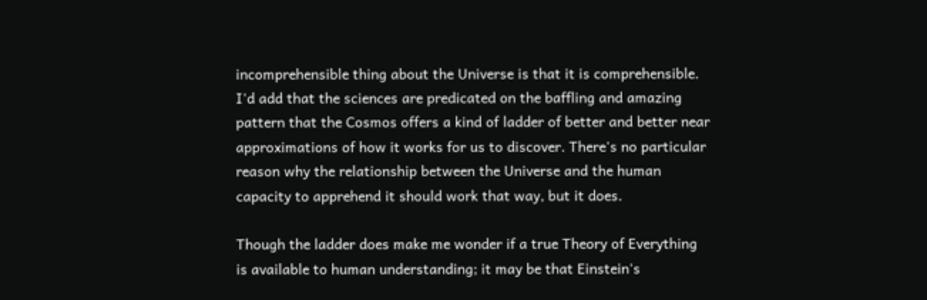incomprehensible thing about the Universe is that it is comprehensible. I'd add that the sciences are predicated on the baffling and amazing pattern that the Cosmos offers a kind of ladder of better and better near approximations of how it works for us to discover. There's no particular reason why the relationship between the Universe and the human capacity to apprehend it should work that way, but it does.

Though the ladder does make me wonder if a true Theory of Everything is available to human understanding; it may be that Einstein's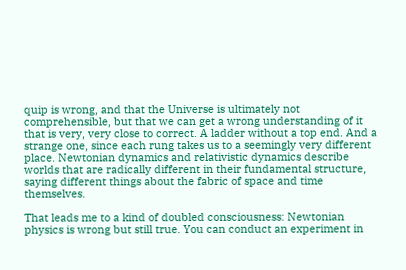quip is wrong, and that the Universe is ultimately not comprehensible, but that we can get a wrong understanding of it that is very, very close to correct. A ladder without a top end. And a strange one, since each rung takes us to a seemingly very different place. Newtonian dynamics and relativistic dynamics describe worlds that are radically different in their fundamental structure, saying different things about the fabric of space and time themselves.

That leads me to a kind of doubled consciousness: Newtonian physics is wrong but still true. You can conduct an experiment in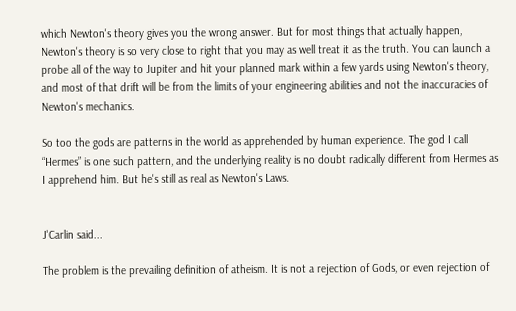which Newton's theory gives you the wrong answer. But for most things that actually happen, Newton's theory is so very close to right that you may as well treat it as the truth. You can launch a probe all of the way to Jupiter and hit your planned mark within a few yards using Newton's theory, and most of that drift will be from the limits of your engineering abilities and not the inaccuracies of Newton's mechanics.

So too the gods are patterns in the world as apprehended by human experience. The god I call “Hermes” is one such pattern, and the underlying reality is no doubt radically different from Hermes as I apprehend him. But he's still as real as Newton's Laws.


J'Carlin said...

The problem is the prevailing definition of atheism. It is not a rejection of Gods, or even rejection of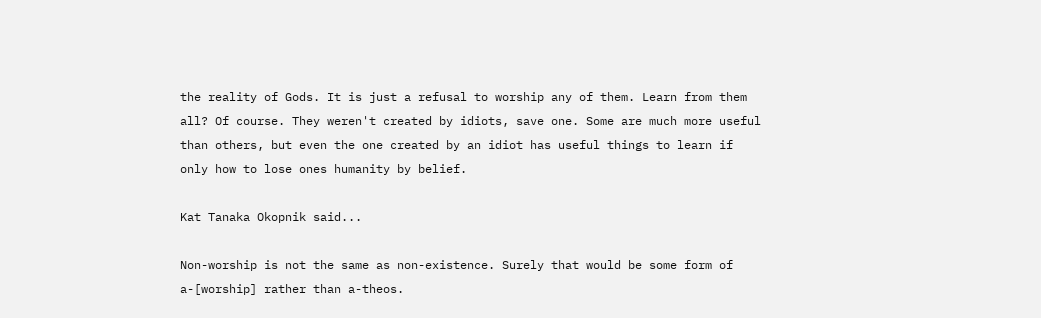the reality of Gods. It is just a refusal to worship any of them. Learn from them all? Of course. They weren't created by idiots, save one. Some are much more useful than others, but even the one created by an idiot has useful things to learn if only how to lose ones humanity by belief.

Kat Tanaka Okopnik said...

Non-worship is not the same as non-existence. Surely that would be some form of a-[worship] rather than a-theos.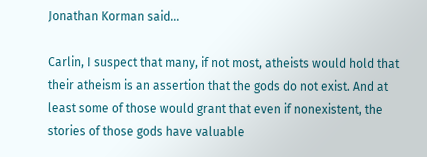Jonathan Korman said...

Carlin, I suspect that many, if not most, atheists would hold that their atheism is an assertion that the gods do not exist. And at least some of those would grant that even if nonexistent, the stories of those gods have valuable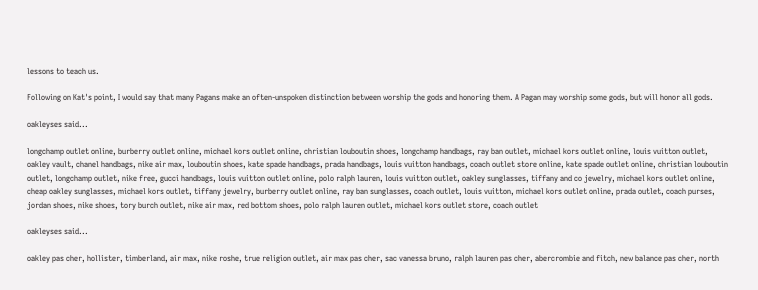lessons to teach us.

Following on Kat's point, I would say that many Pagans make an often-unspoken distinction between worship the gods and honoring them. A Pagan may worship some gods, but will honor all gods.

oakleyses said...

longchamp outlet online, burberry outlet online, michael kors outlet online, christian louboutin shoes, longchamp handbags, ray ban outlet, michael kors outlet online, louis vuitton outlet, oakley vault, chanel handbags, nike air max, louboutin shoes, kate spade handbags, prada handbags, louis vuitton handbags, coach outlet store online, kate spade outlet online, christian louboutin outlet, longchamp outlet, nike free, gucci handbags, louis vuitton outlet online, polo ralph lauren, louis vuitton outlet, oakley sunglasses, tiffany and co jewelry, michael kors outlet online, cheap oakley sunglasses, michael kors outlet, tiffany jewelry, burberry outlet online, ray ban sunglasses, coach outlet, louis vuitton, michael kors outlet online, prada outlet, coach purses, jordan shoes, nike shoes, tory burch outlet, nike air max, red bottom shoes, polo ralph lauren outlet, michael kors outlet store, coach outlet

oakleyses said...

oakley pas cher, hollister, timberland, air max, nike roshe, true religion outlet, air max pas cher, sac vanessa bruno, ralph lauren pas cher, abercrombie and fitch, new balance pas cher, north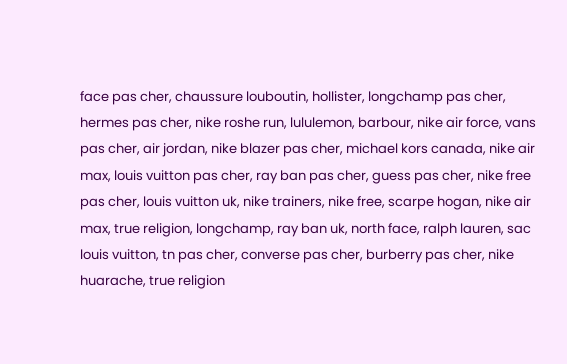face pas cher, chaussure louboutin, hollister, longchamp pas cher, hermes pas cher, nike roshe run, lululemon, barbour, nike air force, vans pas cher, air jordan, nike blazer pas cher, michael kors canada, nike air max, louis vuitton pas cher, ray ban pas cher, guess pas cher, nike free pas cher, louis vuitton uk, nike trainers, nike free, scarpe hogan, nike air max, true religion, longchamp, ray ban uk, north face, ralph lauren, sac louis vuitton, tn pas cher, converse pas cher, burberry pas cher, nike huarache, true religion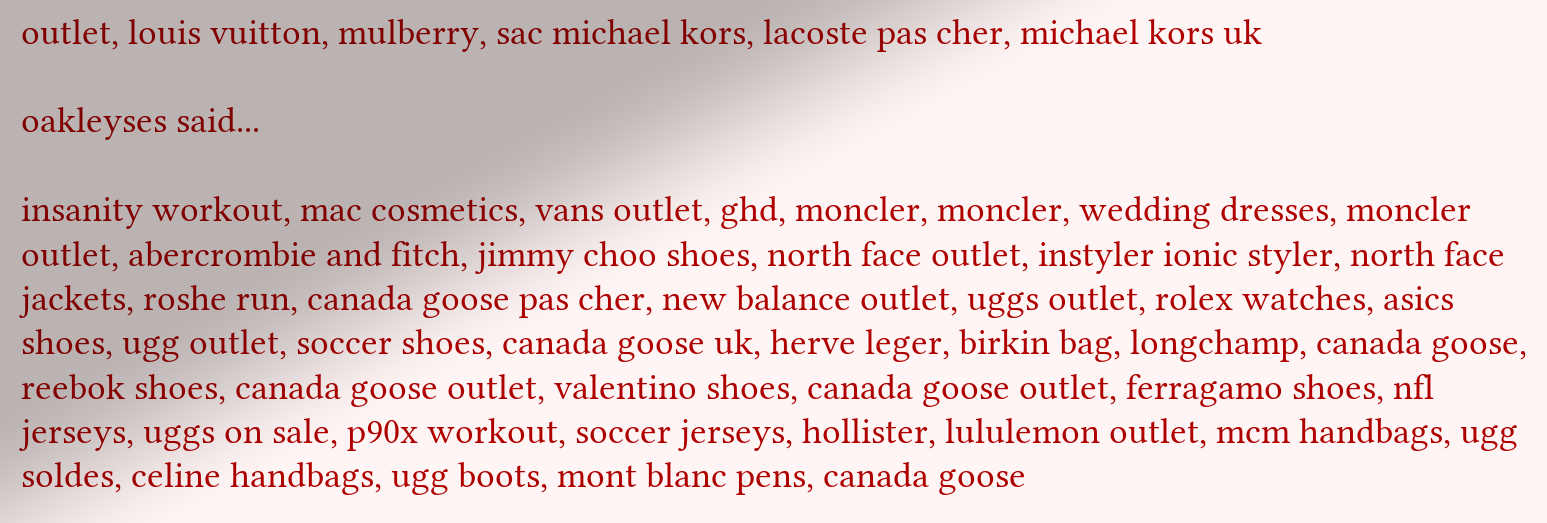outlet, louis vuitton, mulberry, sac michael kors, lacoste pas cher, michael kors uk

oakleyses said...

insanity workout, mac cosmetics, vans outlet, ghd, moncler, moncler, wedding dresses, moncler outlet, abercrombie and fitch, jimmy choo shoes, north face outlet, instyler ionic styler, north face jackets, roshe run, canada goose pas cher, new balance outlet, uggs outlet, rolex watches, asics shoes, ugg outlet, soccer shoes, canada goose uk, herve leger, birkin bag, longchamp, canada goose, reebok shoes, canada goose outlet, valentino shoes, canada goose outlet, ferragamo shoes, nfl jerseys, uggs on sale, p90x workout, soccer jerseys, hollister, lululemon outlet, mcm handbags, ugg soldes, celine handbags, ugg boots, mont blanc pens, canada goose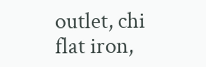outlet, chi flat iron,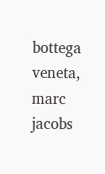bottega veneta, marc jacobs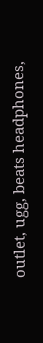outlet, ugg, beats headphones,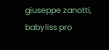giuseppe zanotti, babyliss pro